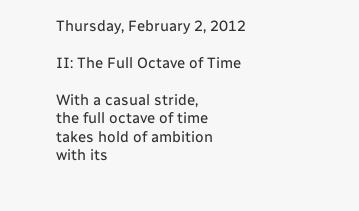Thursday, February 2, 2012

II: The Full Octave of Time

With a casual stride,
the full octave of time
takes hold of ambition
with its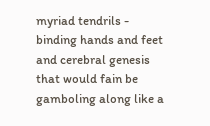myriad tendrils -
binding hands and feet
and cerebral genesis
that would fain be
gamboling along like a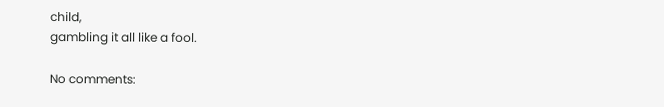child,
gambling it all like a fool.

No comments: